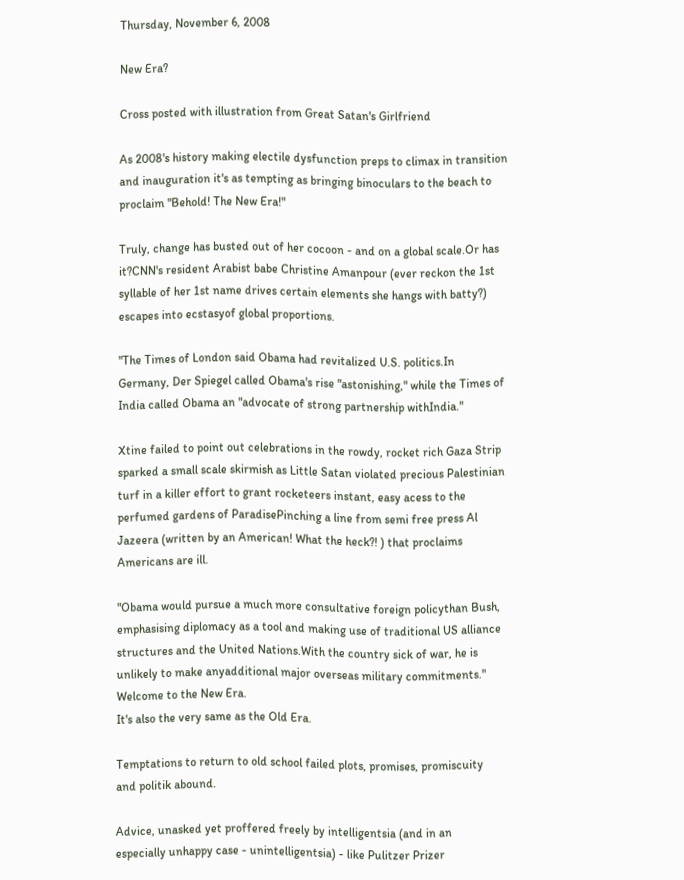Thursday, November 6, 2008

New Era?

Cross posted with illustration from Great Satan's Girlfriend

As 2008's history making electile dysfunction preps to climax in transition and inauguration it's as tempting as bringing binoculars to the beach to proclaim "Behold! The New Era!"

Truly, change has busted out of her cocoon - and on a global scale.Or has it?CNN's resident Arabist babe Christine Amanpour (ever reckon the 1st syllable of her 1st name drives certain elements she hangs with batty?) escapes into ecstasyof global proportions.

"The Times of London said Obama had revitalized U.S. politics.In Germany, Der Spiegel called Obama's rise "astonishing," while the Times of India called Obama an "advocate of strong partnership withIndia."

Xtine failed to point out celebrations in the rowdy, rocket rich Gaza Strip sparked a small scale skirmish as Little Satan violated precious Palestinian turf in a killer effort to grant rocketeers instant, easy acess to the perfumed gardens of ParadisePinching a line from semi free press Al Jazeera (written by an American! What the heck?! ) that proclaims Americans are ill.

"Obama would pursue a much more consultative foreign policythan Bush, emphasising diplomacy as a tool and making use of traditional US alliance structures and the United Nations.With the country sick of war, he is unlikely to make anyadditional major overseas military commitments."
Welcome to the New Era.
It's also the very same as the Old Era.

Temptations to return to old school failed plots, promises, promiscuity and politik abound.

Advice, unasked yet proffered freely by intelligentsia (and in an especially unhappy case - unintelligentsia) - like Pulitzer Prizer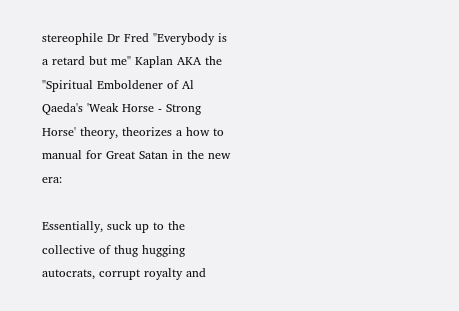stereophile Dr Fred "Everybody is a retard but me" Kaplan AKA the "Spiritual Emboldener of Al Qaeda's 'Weak Horse - Strong Horse' theory, theorizes a how to manual for Great Satan in the new era:

Essentially, suck up to the collective of thug hugging autocrats, corrupt royalty and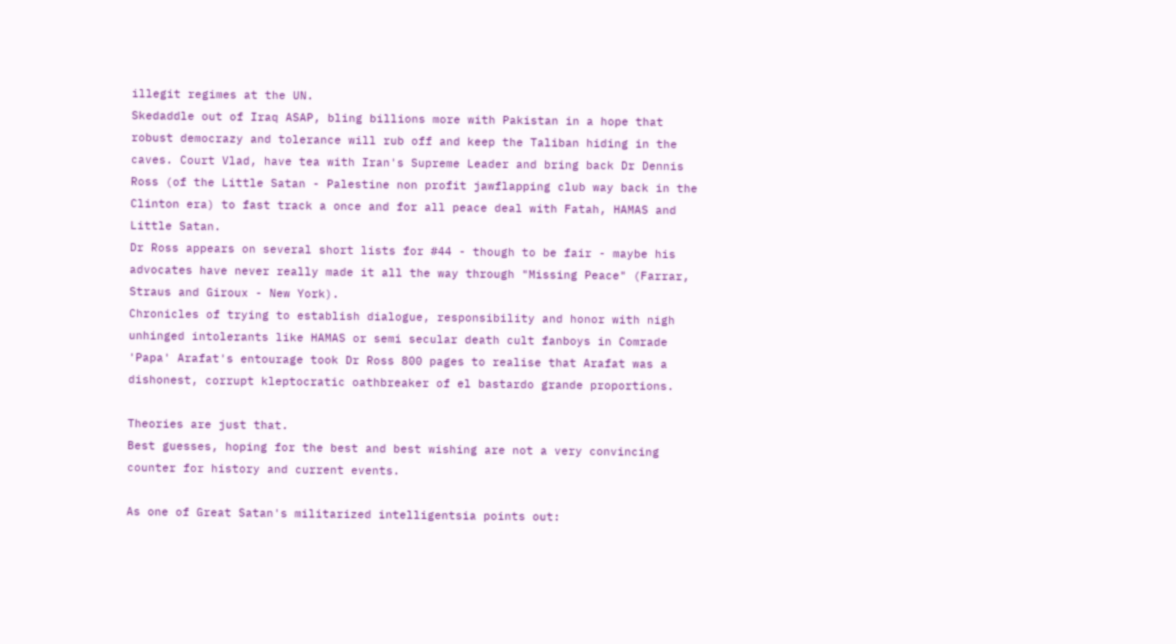illegit regimes at the UN.
Skedaddle out of Iraq ASAP, bling billions more with Pakistan in a hope that robust democrazy and tolerance will rub off and keep the Taliban hiding in the caves. Court Vlad, have tea with Iran's Supreme Leader and bring back Dr Dennis Ross (of the Little Satan - Palestine non profit jawflapping club way back in the Clinton era) to fast track a once and for all peace deal with Fatah, HAMAS and Little Satan.
Dr Ross appears on several short lists for #44 - though to be fair - maybe his advocates have never really made it all the way through "Missing Peace" (Farrar, Straus and Giroux - New York).
Chronicles of trying to establish dialogue, responsibility and honor with nigh unhinged intolerants like HAMAS or semi secular death cult fanboys in Comrade 'Papa' Arafat's entourage took Dr Ross 800 pages to realise that Arafat was a dishonest, corrupt kleptocratic oathbreaker of el bastardo grande proportions.

Theories are just that.
Best guesses, hoping for the best and best wishing are not a very convincing counter for history and current events.

As one of Great Satan's militarized intelligentsia points out: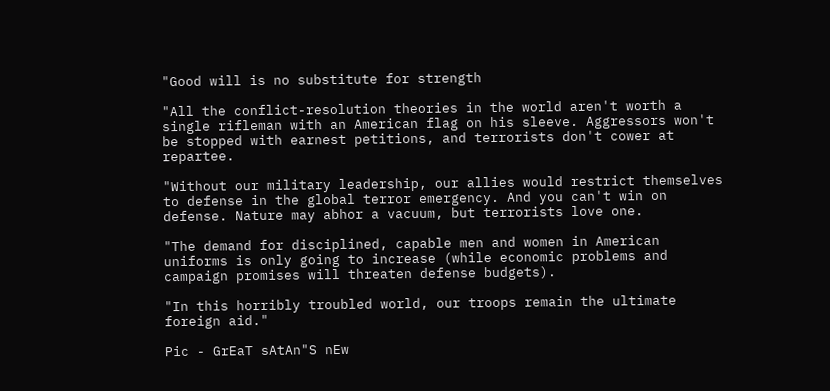"Good will is no substitute for strength

"All the conflict-resolution theories in the world aren't worth a single rifleman with an American flag on his sleeve. Aggressors won't be stopped with earnest petitions, and terrorists don't cower at repartee.

"Without our military leadership, our allies would restrict themselves to defense in the global terror emergency. And you can't win on defense. Nature may abhor a vacuum, but terrorists love one.

"The demand for disciplined, capable men and women in American uniforms is only going to increase (while economic problems and campaign promises will threaten defense budgets).

"In this horribly troubled world, our troops remain the ultimate foreign aid."

Pic - GrEaT sAtAn"S nEw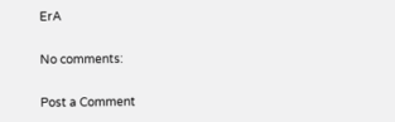ErA

No comments:

Post a Comment